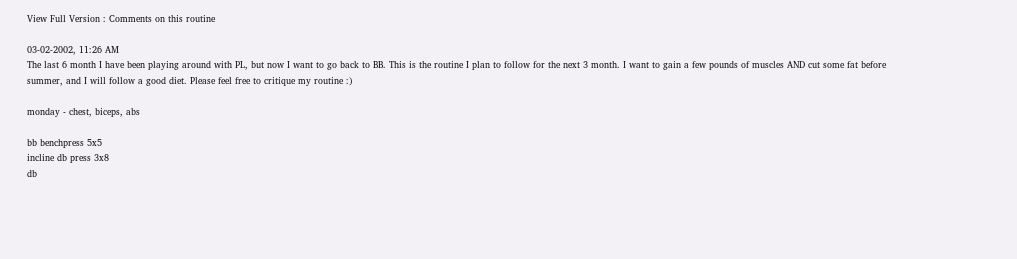View Full Version : Comments on this routine

03-02-2002, 11:26 AM
The last 6 month I have been playing around with PL, but now I want to go back to BB. This is the routine I plan to follow for the next 3 month. I want to gain a few pounds of muscles AND cut some fat before summer, and I will follow a good diet. Please feel free to critique my routine :)

monday - chest, biceps, abs

bb benchpress 5x5
incline db press 3x8
db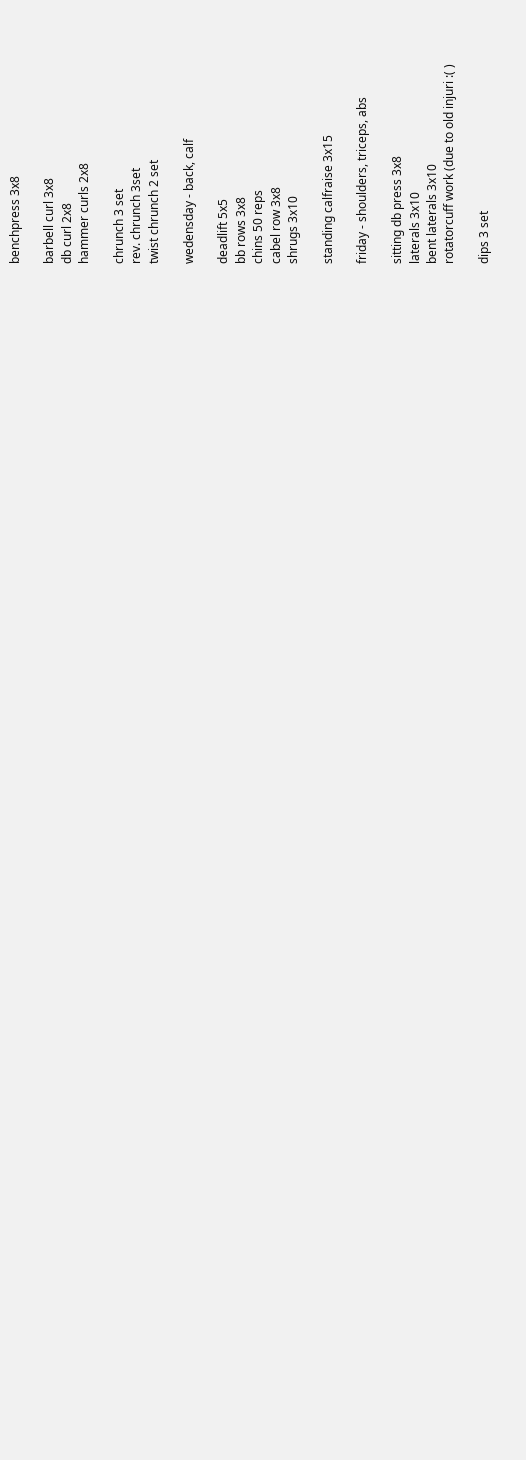benchpress 3x8

barbell curl 3x8
db curl 2x8
hammer curls 2x8

chrunch 3 set
rev. chrunch 3set
twist chrunch 2 set

wedensday - back, calf

deadlift 5x5
bb rows 3x8
chins 50 reps
cabel row 3x8
shrugs 3x10

standing calfraise 3x15

friday - shoulders, triceps, abs

sitting db press 3x8
laterals 3x10
bent laterals 3x10
rotatorcuff work (due to old injuri :( )

dips 3 set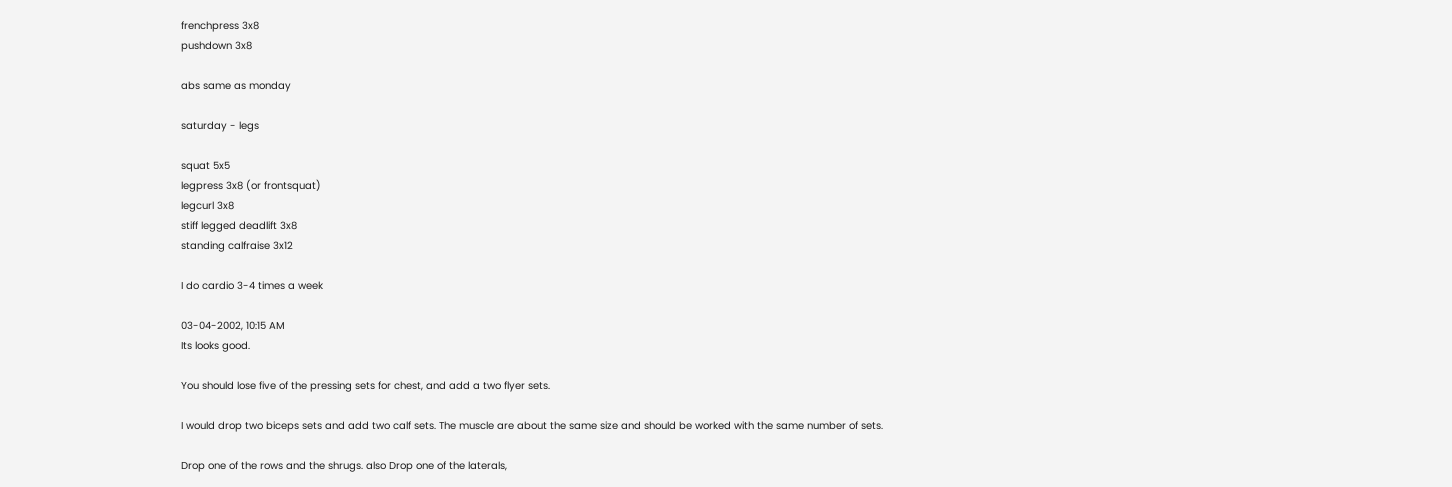frenchpress 3x8
pushdown 3x8

abs same as monday

saturday - legs

squat 5x5
legpress 3x8 (or frontsquat)
legcurl 3x8
stiff legged deadlift 3x8
standing calfraise 3x12

I do cardio 3-4 times a week

03-04-2002, 10:15 AM
Its looks good.

You should lose five of the pressing sets for chest, and add a two flyer sets.

I would drop two biceps sets and add two calf sets. The muscle are about the same size and should be worked with the same number of sets.

Drop one of the rows and the shrugs. also Drop one of the laterals,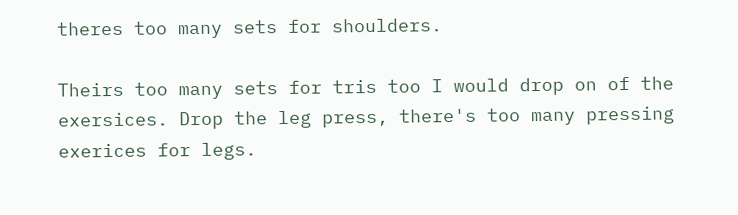theres too many sets for shoulders.

Theirs too many sets for tris too I would drop on of the exersices. Drop the leg press, there's too many pressing exerices for legs.